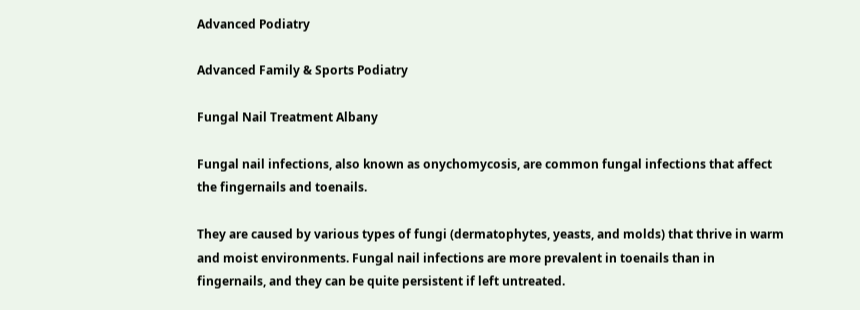Advanced Podiatry

Advanced Family & Sports Podiatry

Fungal Nail Treatment Albany

Fungal nail infections, also known as onychomycosis, are common fungal infections that affect the fingernails and toenails.

They are caused by various types of fungi (dermatophytes, yeasts, and molds) that thrive in warm and moist environments. Fungal nail infections are more prevalent in toenails than in fingernails, and they can be quite persistent if left untreated.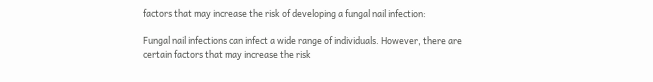factors that may increase the risk of developing a fungal nail infection:

Fungal nail infections can infect a wide range of individuals. However, there are certain factors that may increase the risk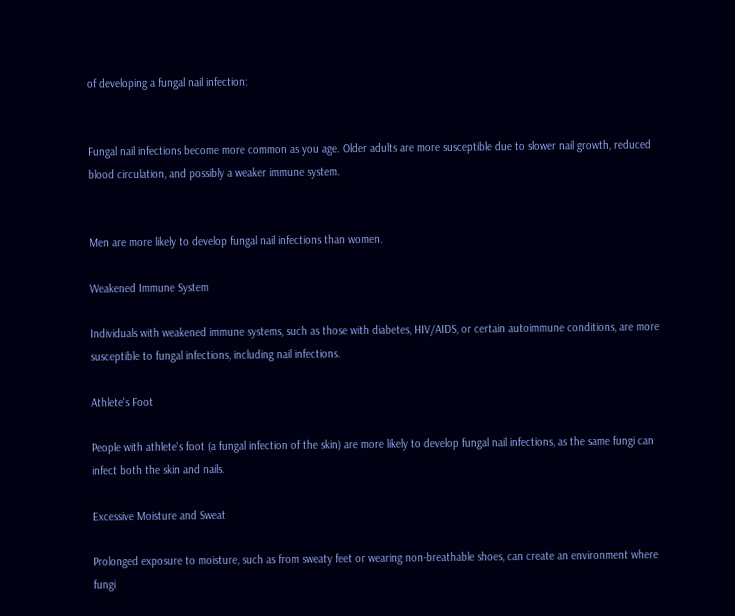of developing a fungal nail infection:


Fungal nail infections become more common as you age. Older adults are more susceptible due to slower nail growth, reduced blood circulation, and possibly a weaker immune system.


Men are more likely to develop fungal nail infections than women.

Weakened Immune System

Individuals with weakened immune systems, such as those with diabetes, HIV/AIDS, or certain autoimmune conditions, are more susceptible to fungal infections, including nail infections.

Athlete's Foot

People with athlete's foot (a fungal infection of the skin) are more likely to develop fungal nail infections, as the same fungi can infect both the skin and nails.

Excessive Moisture and Sweat

Prolonged exposure to moisture, such as from sweaty feet or wearing non-breathable shoes, can create an environment where fungi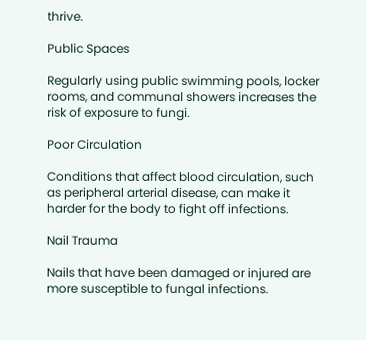thrive.

Public Spaces

Regularly using public swimming pools, locker rooms, and communal showers increases the risk of exposure to fungi.

Poor Circulation

Conditions that affect blood circulation, such as peripheral arterial disease, can make it harder for the body to fight off infections.

Nail Trauma

Nails that have been damaged or injured are more susceptible to fungal infections.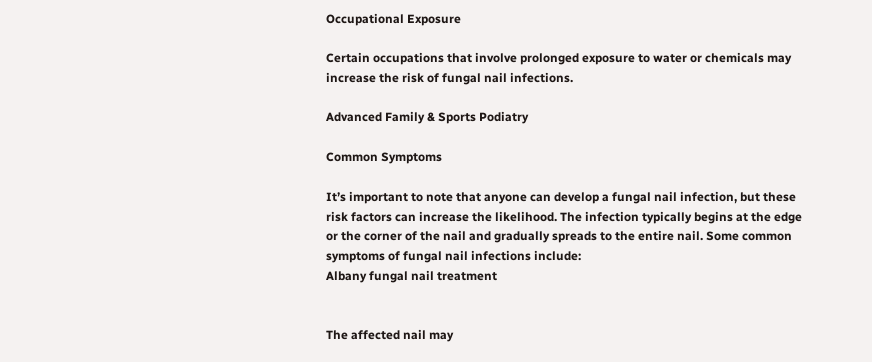Occupational Exposure

Certain occupations that involve prolonged exposure to water or chemicals may increase the risk of fungal nail infections.

Advanced Family & Sports Podiatry

Common Symptoms

It’s important to note that anyone can develop a fungal nail infection, but these risk factors can increase the likelihood. The infection typically begins at the edge or the corner of the nail and gradually spreads to the entire nail. Some common symptoms of fungal nail infections include:
Albany fungal nail treatment


The affected nail may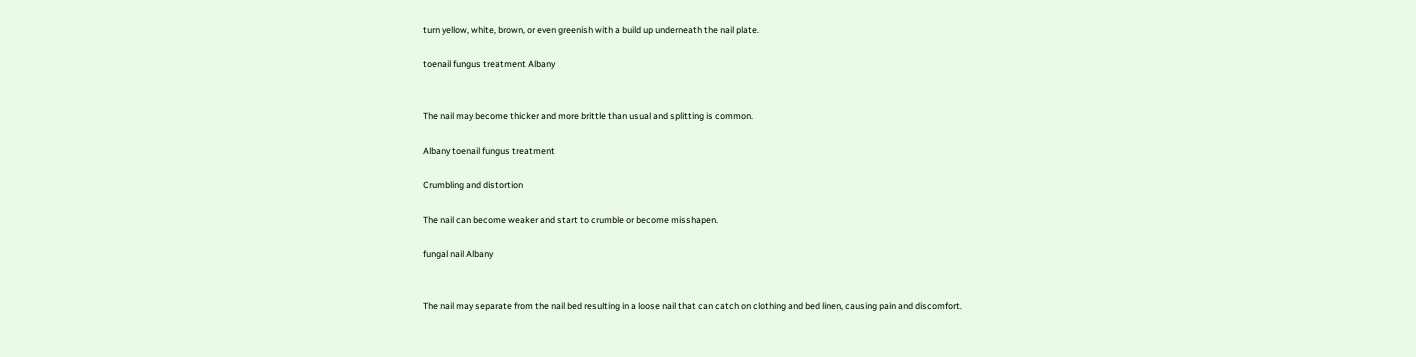turn yellow, white, brown, or even greenish with a build up underneath the nail plate.

toenail fungus treatment Albany


The nail may become thicker and more brittle than usual and splitting is common.

Albany toenail fungus treatment

Crumbling and distortion

The nail can become weaker and start to crumble or become misshapen.

fungal nail Albany


The nail may separate from the nail bed resulting in a loose nail that can catch on clothing and bed linen, causing pain and discomfort.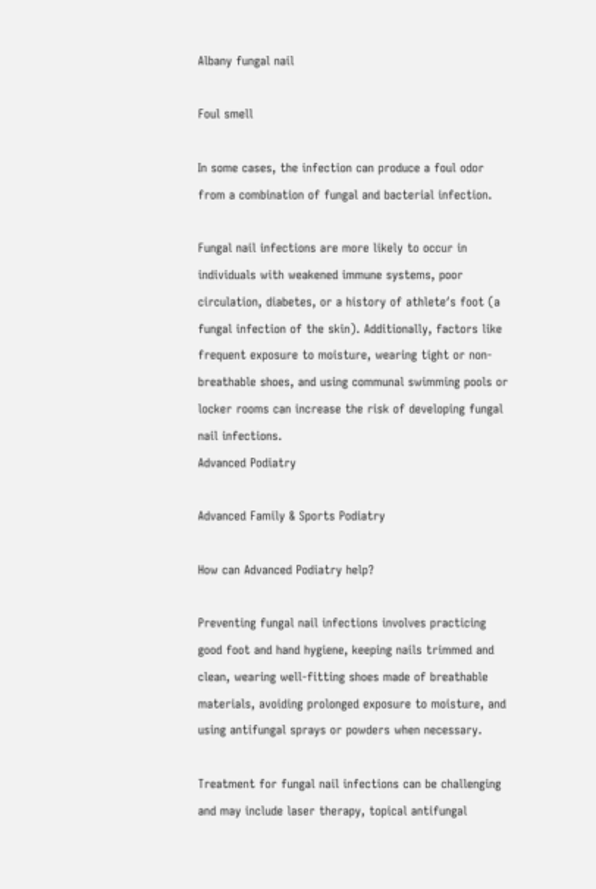Albany fungal nail

Foul smell

In some cases, the infection can produce a foul odor from a combination of fungal and bacterial infection.

Fungal nail infections are more likely to occur in individuals with weakened immune systems, poor circulation, diabetes, or a history of athlete′s foot (a fungal infection of the skin). Additionally, factors like frequent exposure to moisture, wearing tight or non-breathable shoes, and using communal swimming pools or locker rooms can increase the risk of developing fungal nail infections.
Advanced Podiatry

Advanced Family & Sports Podiatry

How can Advanced Podiatry help?

Preventing fungal nail infections involves practicing good foot and hand hygiene, keeping nails trimmed and clean, wearing well-fitting shoes made of breathable materials, avoiding prolonged exposure to moisture, and using antifungal sprays or powders when necessary.

Treatment for fungal nail infections can be challenging and may include laser therapy, topical antifungal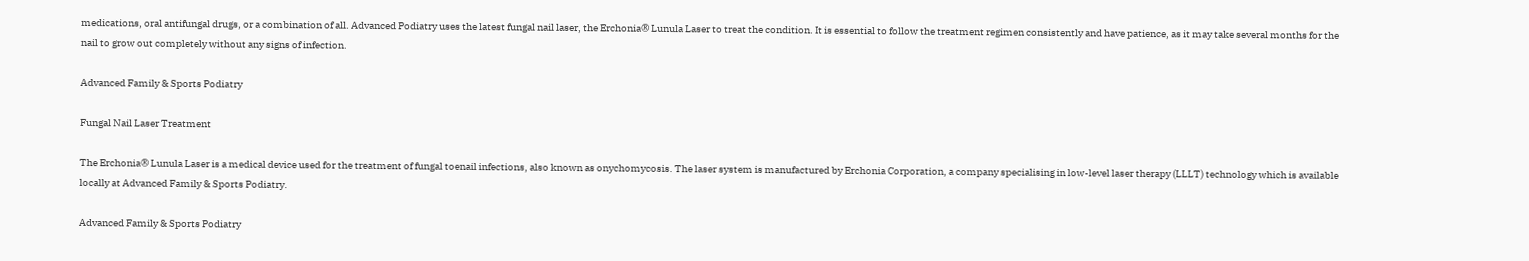medications, oral antifungal drugs, or a combination of all. Advanced Podiatry uses the latest fungal nail laser, the Erchonia® Lunula Laser to treat the condition. It is essential to follow the treatment regimen consistently and have patience, as it may take several months for the nail to grow out completely without any signs of infection.

Advanced Family & Sports Podiatry

Fungal Nail Laser Treatment

The Erchonia® Lunula Laser is a medical device used for the treatment of fungal toenail infections, also known as onychomycosis. The laser system is manufactured by Erchonia Corporation, a company specialising in low-level laser therapy (LLLT) technology which is available locally at Advanced Family & Sports Podiatry.

Advanced Family & Sports Podiatry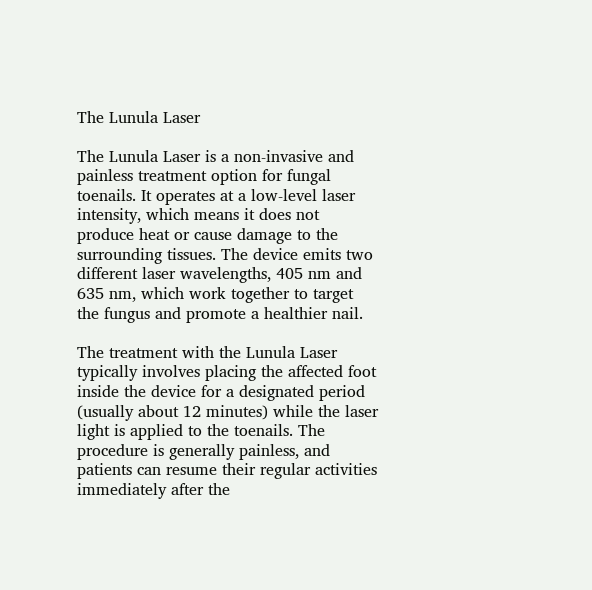The Lunula Laser

The Lunula Laser is a non-invasive and painless treatment option for fungal toenails. It operates at a low-level laser intensity, which means it does not produce heat or cause damage to the surrounding tissues. The device emits two different laser wavelengths, 405 nm and 635 nm, which work together to target the fungus and promote a healthier nail.

The treatment with the Lunula Laser typically involves placing the affected foot inside the device for a designated period (usually about 12 minutes) while the laser light is applied to the toenails. The procedure is generally painless, and patients can resume their regular activities immediately after the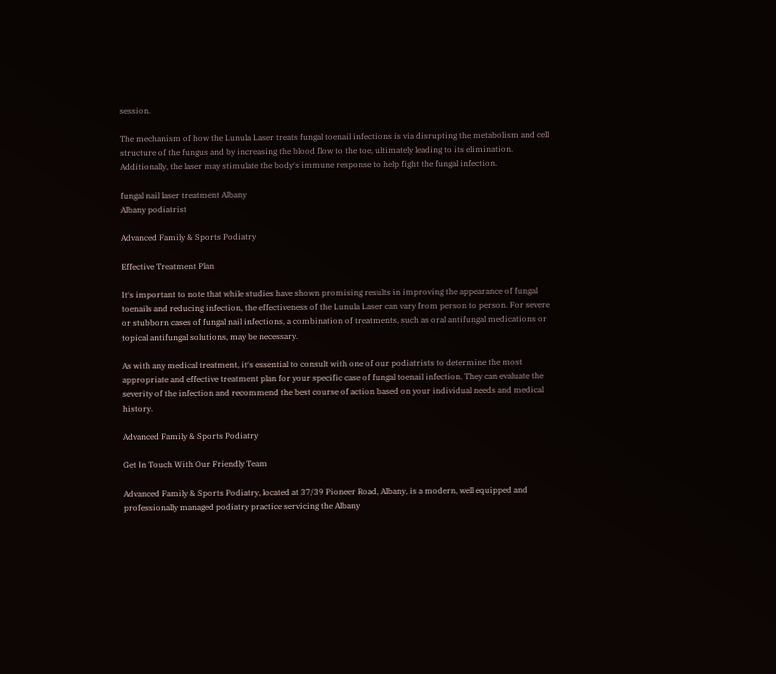session.

The mechanism of how the Lunula Laser treats fungal toenail infections is via disrupting the metabolism and cell structure of the fungus and by increasing the blood flow to the toe, ultimately leading to its elimination. Additionally, the laser may stimulate the body′s immune response to help fight the fungal infection.

fungal nail laser treatment Albany
Albany podiatrist

Advanced Family & Sports Podiatry

Effective Treatment Plan

It′s important to note that while studies have shown promising results in improving the appearance of fungal toenails and reducing infection, the effectiveness of the Lunula Laser can vary from person to person. For severe or stubborn cases of fungal nail infections, a combination of treatments, such as oral antifungal medications or topical antifungal solutions, may be necessary.

As with any medical treatment, it′s essential to consult with one of our podiatrists to determine the most appropriate and effective treatment plan for your specific case of fungal toenail infection. They can evaluate the severity of the infection and recommend the best course of action based on your individual needs and medical history.

Advanced Family & Sports Podiatry

Get In Touch With Our Friendly Team

Advanced Family & Sports Podiatry, located at 37/39 Pioneer Road, Albany, is a modern, well equipped and professionally managed podiatry practice servicing the Albany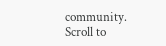community.
Scroll to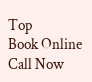Top
Book Online Call Now